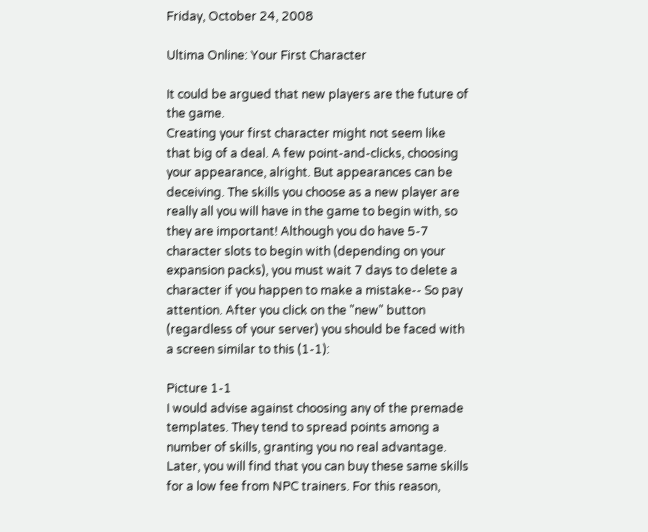Friday, October 24, 2008

Ultima Online: Your First Character

It could be argued that new players are the future of the game.
Creating your first character might not seem like that big of a deal. A few point-and-clicks, choosing your appearance, alright. But appearances can be deceiving. The skills you choose as a new player are really all you will have in the game to begin with, so they are important! Although you do have 5-7 character slots to begin with (depending on your expansion packs), you must wait 7 days to delete a character if you happen to make a mistake-- So pay attention. After you click on the "new" button (regardless of your server) you should be faced with a screen similar to this (1-1):

Picture 1-1
I would advise against choosing any of the premade templates. They tend to spread points among a number of skills, granting you no real advantage. Later, you will find that you can buy these same skills for a low fee from NPC trainers. For this reason,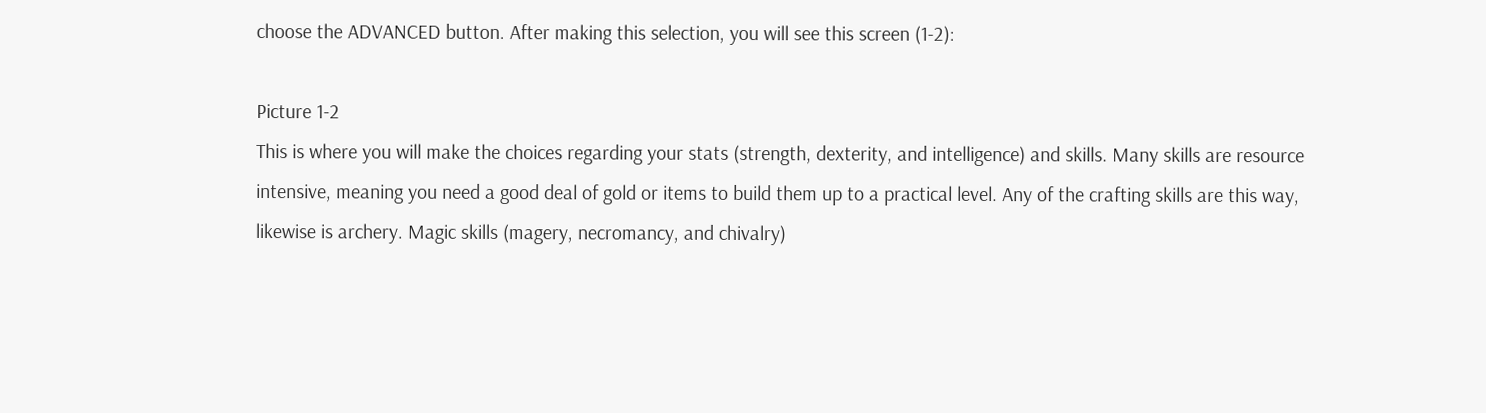choose the ADVANCED button. After making this selection, you will see this screen (1-2):

Picture 1-2
This is where you will make the choices regarding your stats (strength, dexterity, and intelligence) and skills. Many skills are resource intensive, meaning you need a good deal of gold or items to build them up to a practical level. Any of the crafting skills are this way, likewise is archery. Magic skills (magery, necromancy, and chivalry)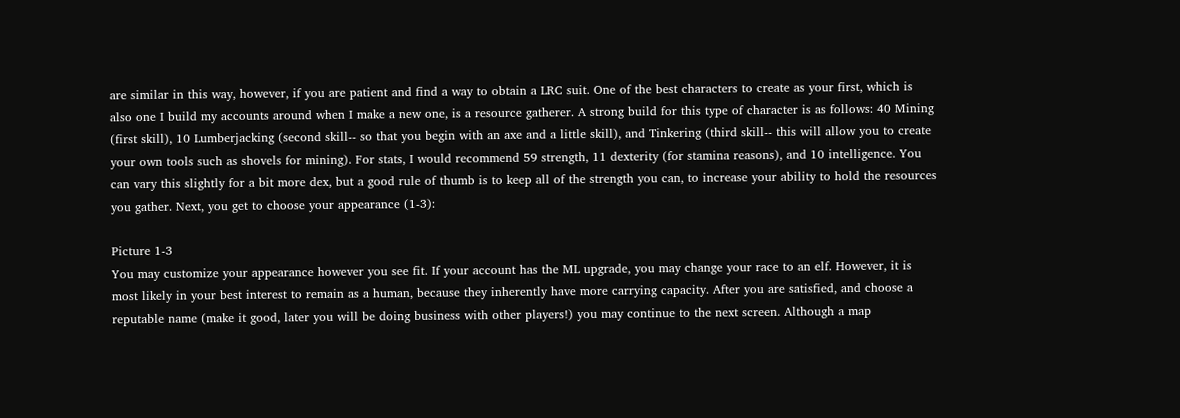are similar in this way, however, if you are patient and find a way to obtain a LRC suit. One of the best characters to create as your first, which is also one I build my accounts around when I make a new one, is a resource gatherer. A strong build for this type of character is as follows: 40 Mining (first skill), 10 Lumberjacking (second skill-- so that you begin with an axe and a little skill), and Tinkering (third skill-- this will allow you to create your own tools such as shovels for mining). For stats, I would recommend 59 strength, 11 dexterity (for stamina reasons), and 10 intelligence. You can vary this slightly for a bit more dex, but a good rule of thumb is to keep all of the strength you can, to increase your ability to hold the resources you gather. Next, you get to choose your appearance (1-3):

Picture 1-3
You may customize your appearance however you see fit. If your account has the ML upgrade, you may change your race to an elf. However, it is most likely in your best interest to remain as a human, because they inherently have more carrying capacity. After you are satisfied, and choose a reputable name (make it good, later you will be doing business with other players!) you may continue to the next screen. Although a map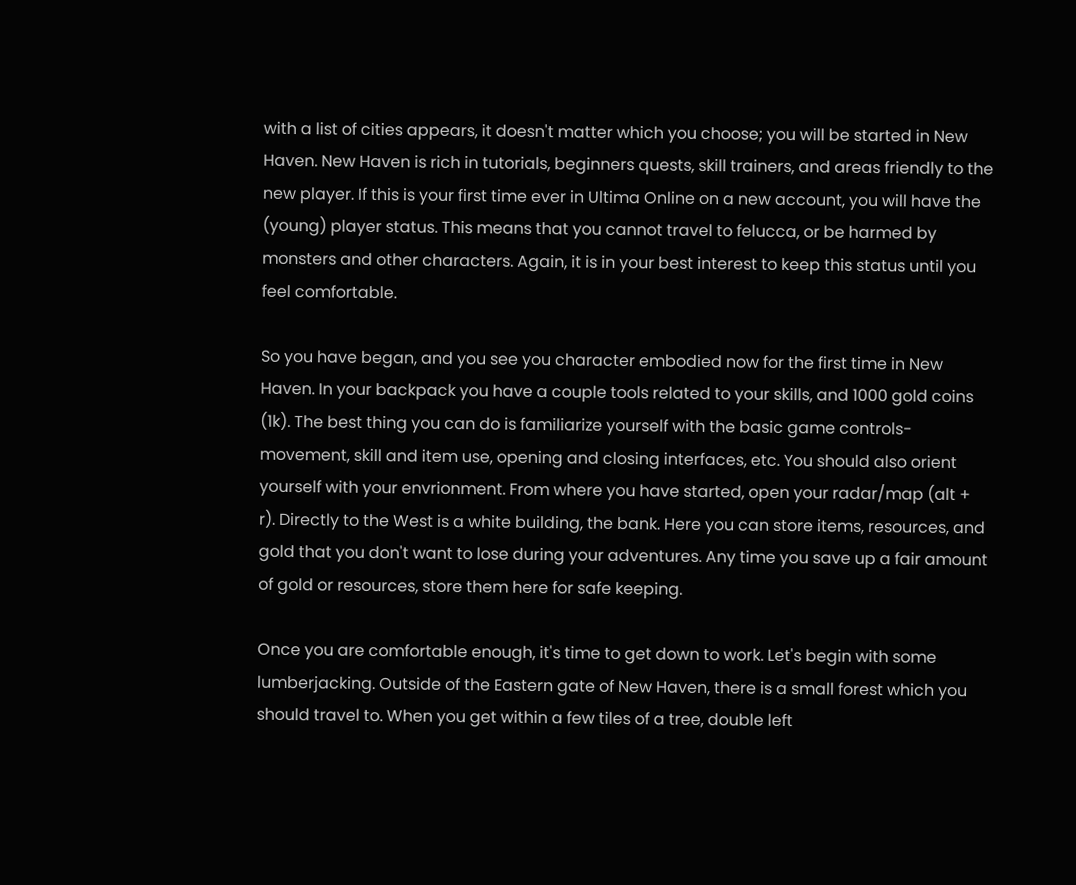with a list of cities appears, it doesn't matter which you choose; you will be started in New Haven. New Haven is rich in tutorials, beginners quests, skill trainers, and areas friendly to the new player. If this is your first time ever in Ultima Online on a new account, you will have the (young) player status. This means that you cannot travel to felucca, or be harmed by monsters and other characters. Again, it is in your best interest to keep this status until you feel comfortable.

So you have began, and you see you character embodied now for the first time in New Haven. In your backpack you have a couple tools related to your skills, and 1000 gold coins (1k). The best thing you can do is familiarize yourself with the basic game controls- movement, skill and item use, opening and closing interfaces, etc. You should also orient yourself with your envrionment. From where you have started, open your radar/map (alt + r). Directly to the West is a white building, the bank. Here you can store items, resources, and gold that you don't want to lose during your adventures. Any time you save up a fair amount of gold or resources, store them here for safe keeping.

Once you are comfortable enough, it's time to get down to work. Let's begin with some lumberjacking. Outside of the Eastern gate of New Haven, there is a small forest which you should travel to. When you get within a few tiles of a tree, double left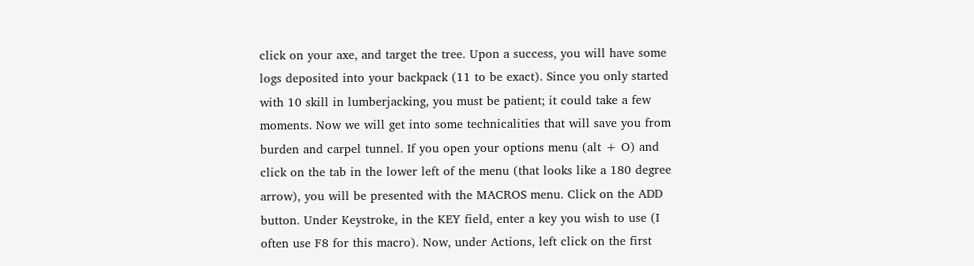click on your axe, and target the tree. Upon a success, you will have some logs deposited into your backpack (11 to be exact). Since you only started with 10 skill in lumberjacking, you must be patient; it could take a few moments. Now we will get into some technicalities that will save you from burden and carpel tunnel. If you open your options menu (alt + O) and click on the tab in the lower left of the menu (that looks like a 180 degree arrow), you will be presented with the MACROS menu. Click on the ADD button. Under Keystroke, in the KEY field, enter a key you wish to use (I often use F8 for this macro). Now, under Actions, left click on the first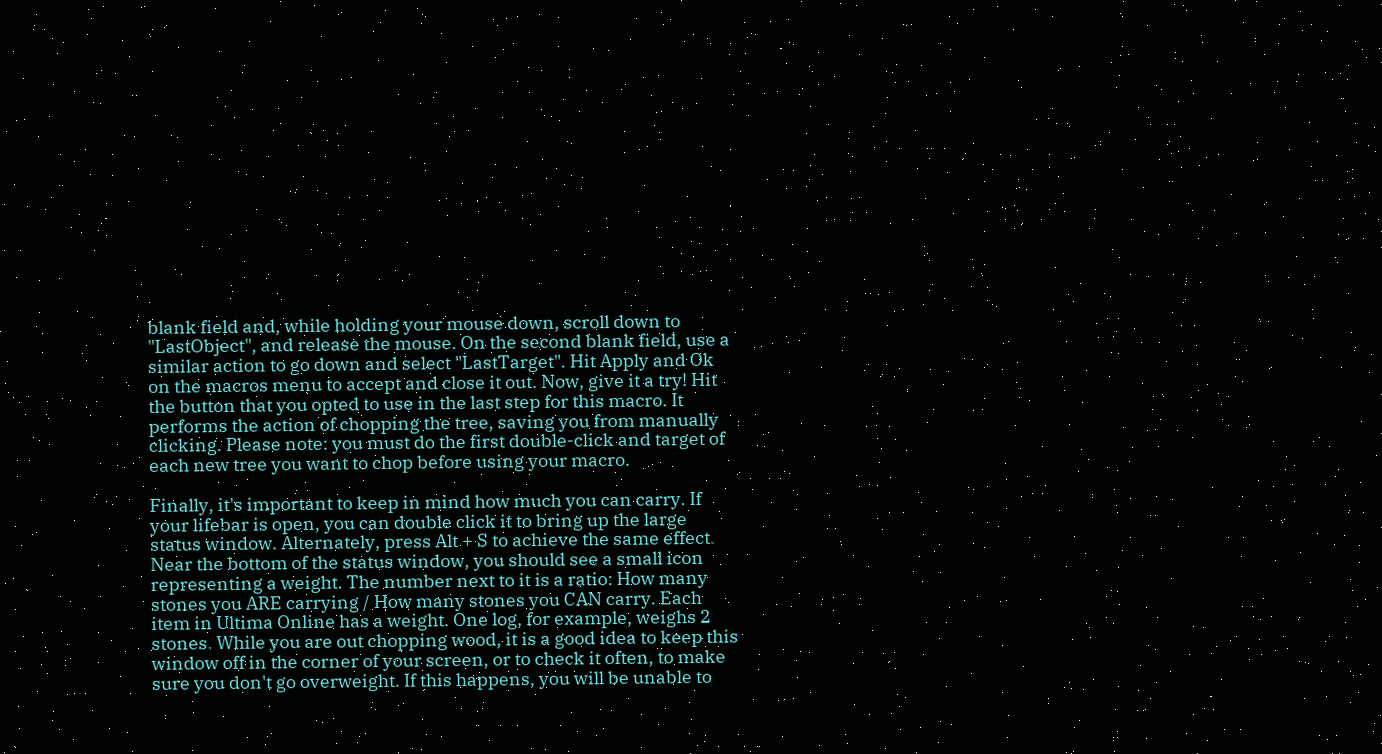blank field and, while holding your mouse down, scroll down to "LastObject", and release the mouse. On the second blank field, use a similar action to go down and select "LastTarget". Hit Apply and Ok on the macros menu to accept and close it out. Now, give it a try! Hit the button that you opted to use in the last step for this macro. It performs the action of chopping the tree, saving you from manually clicking. Please note: you must do the first double-click and target of each new tree you want to chop before using your macro.

Finally, it's important to keep in mind how much you can carry. If your lifebar is open, you can double click it to bring up the large status window. Alternately, press Alt + S to achieve the same effect. Near the bottom of the status window, you should see a small icon representing a weight. The number next to it is a ratio: How many stones you ARE carrying / How many stones you CAN carry. Each item in Ultima Online has a weight. One log, for example, weighs 2 stones. While you are out chopping wood, it is a good idea to keep this window off in the corner of your screen, or to check it often, to make sure you don't go overweight. If this happens, you will be unable to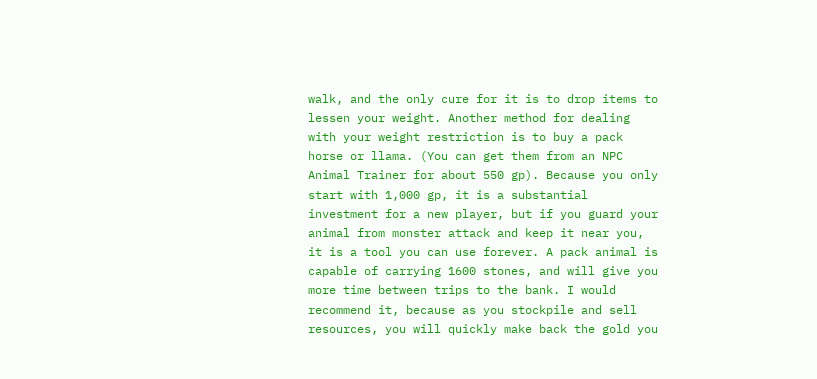walk, and the only cure for it is to drop items to lessen your weight. Another method for dealing with your weight restriction is to buy a pack horse or llama. (You can get them from an NPC Animal Trainer for about 550 gp). Because you only start with 1,000 gp, it is a substantial investment for a new player, but if you guard your animal from monster attack and keep it near you, it is a tool you can use forever. A pack animal is capable of carrying 1600 stones, and will give you more time between trips to the bank. I would recommend it, because as you stockpile and sell resources, you will quickly make back the gold you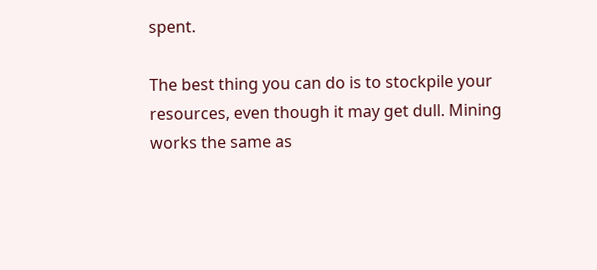spent.

The best thing you can do is to stockpile your resources, even though it may get dull. Mining works the same as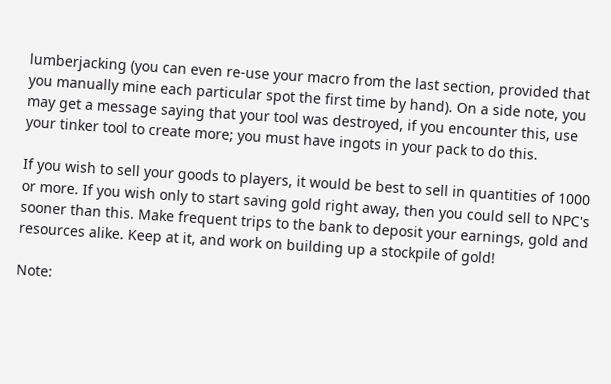lumberjacking (you can even re-use your macro from the last section, provided that you manually mine each particular spot the first time by hand). On a side note, you may get a message saying that your tool was destroyed, if you encounter this, use your tinker tool to create more; you must have ingots in your pack to do this.

If you wish to sell your goods to players, it would be best to sell in quantities of 1000 or more. If you wish only to start saving gold right away, then you could sell to NPC's sooner than this. Make frequent trips to the bank to deposit your earnings, gold and resources alike. Keep at it, and work on building up a stockpile of gold!

Note: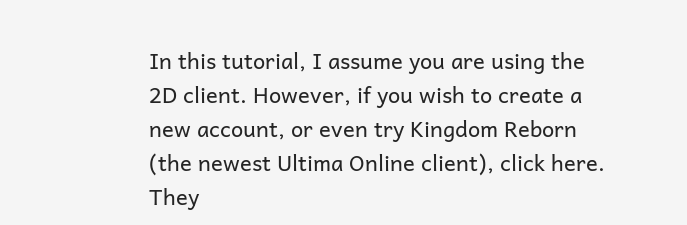In this tutorial, I assume you are using the 2D client. However, if you wish to create a new account, or even try Kingdom Reborn (the newest Ultima Online client), click here. They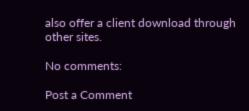also offer a client download through other sites.

No comments:

Post a Comment